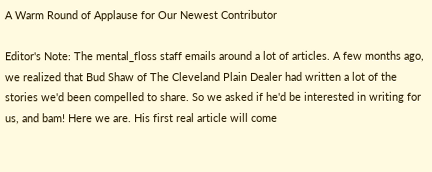A Warm Round of Applause for Our Newest Contributor

Editor's Note: The mental_floss staff emails around a lot of articles. A few months ago, we realized that Bud Shaw of The Cleveland Plain Dealer had written a lot of the stories we'd been compelled to share. So we asked if he'd be interested in writing for us, and bam! Here we are. His first real article will come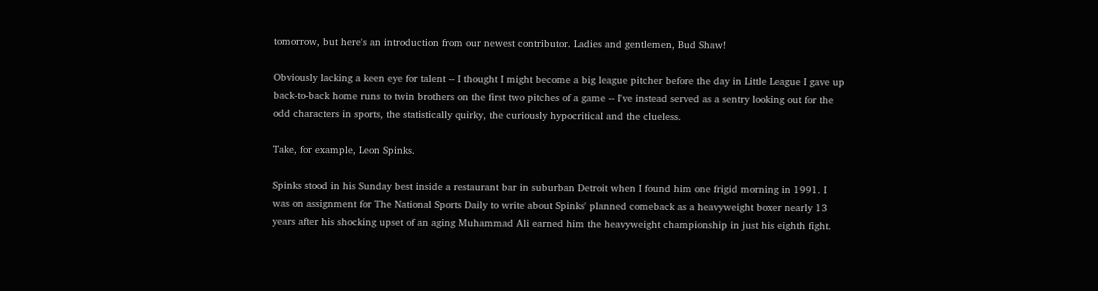tomorrow, but here's an introduction from our newest contributor. Ladies and gentlemen, Bud Shaw!

Obviously lacking a keen eye for talent -- I thought I might become a big league pitcher before the day in Little League I gave up back-to-back home runs to twin brothers on the first two pitches of a game -- I've instead served as a sentry looking out for the odd characters in sports, the statistically quirky, the curiously hypocritical and the clueless.

Take, for example, Leon Spinks.

Spinks stood in his Sunday best inside a restaurant bar in suburban Detroit when I found him one frigid morning in 1991. I was on assignment for The National Sports Daily to write about Spinks' planned comeback as a heavyweight boxer nearly 13 years after his shocking upset of an aging Muhammad Ali earned him the heavyweight championship in just his eighth fight.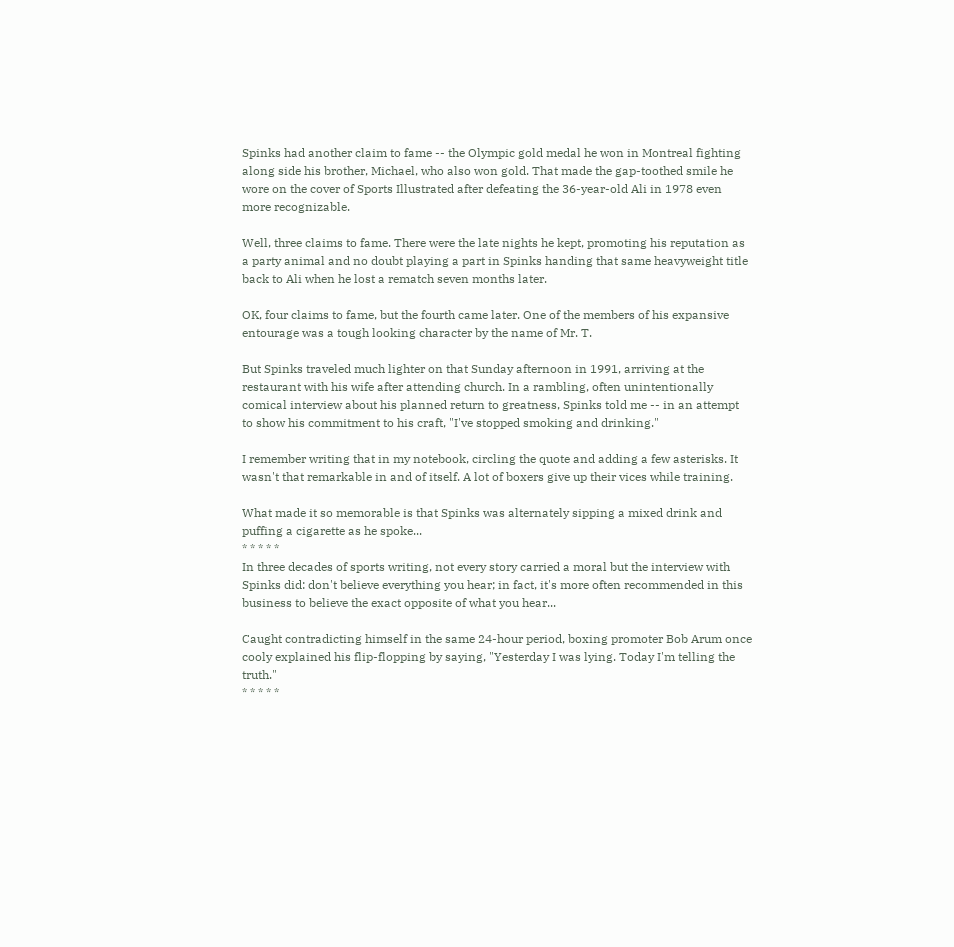Spinks had another claim to fame -- the Olympic gold medal he won in Montreal fighting along side his brother, Michael, who also won gold. That made the gap-toothed smile he wore on the cover of Sports Illustrated after defeating the 36-year-old Ali in 1978 even more recognizable.

Well, three claims to fame. There were the late nights he kept, promoting his reputation as a party animal and no doubt playing a part in Spinks handing that same heavyweight title back to Ali when he lost a rematch seven months later.

OK, four claims to fame, but the fourth came later. One of the members of his expansive entourage was a tough looking character by the name of Mr. T.

But Spinks traveled much lighter on that Sunday afternoon in 1991, arriving at the restaurant with his wife after attending church. In a rambling, often unintentionally comical interview about his planned return to greatness, Spinks told me -- in an attempt to show his commitment to his craft, "I've stopped smoking and drinking."

I remember writing that in my notebook, circling the quote and adding a few asterisks. It wasn't that remarkable in and of itself. A lot of boxers give up their vices while training.

What made it so memorable is that Spinks was alternately sipping a mixed drink and puffing a cigarette as he spoke...
* * * * *
In three decades of sports writing, not every story carried a moral but the interview with Spinks did: don't believe everything you hear; in fact, it's more often recommended in this business to believe the exact opposite of what you hear...

Caught contradicting himself in the same 24-hour period, boxing promoter Bob Arum once cooly explained his flip-flopping by saying, "Yesterday I was lying. Today I'm telling the truth."
* * * * *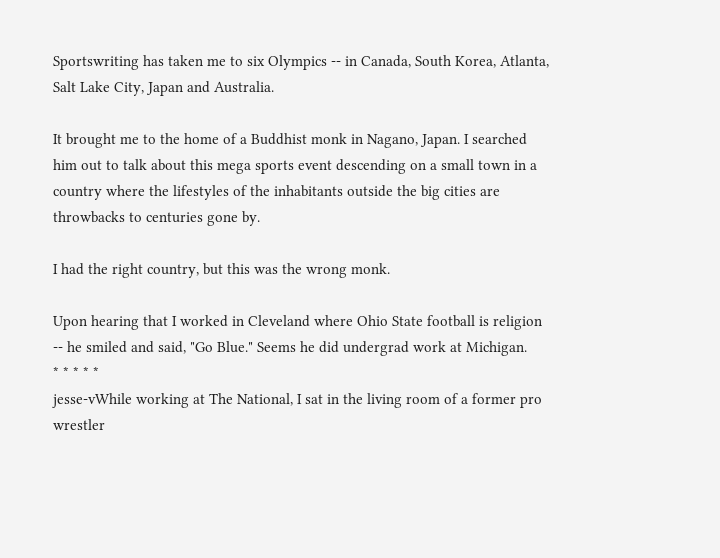Sportswriting has taken me to six Olympics -- in Canada, South Korea, Atlanta, Salt Lake City, Japan and Australia.

It brought me to the home of a Buddhist monk in Nagano, Japan. I searched him out to talk about this mega sports event descending on a small town in a country where the lifestyles of the inhabitants outside the big cities are throwbacks to centuries gone by.

I had the right country, but this was the wrong monk.

Upon hearing that I worked in Cleveland where Ohio State football is religion -- he smiled and said, "Go Blue." Seems he did undergrad work at Michigan.
* * * * *
jesse-vWhile working at The National, I sat in the living room of a former pro wrestler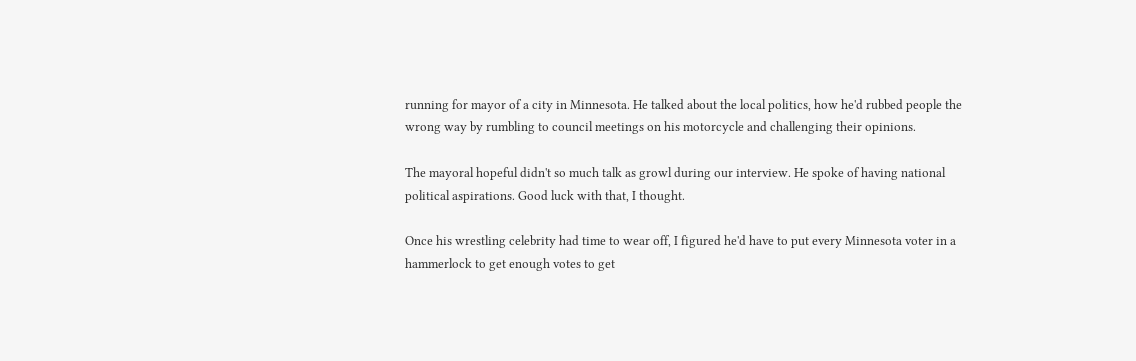running for mayor of a city in Minnesota. He talked about the local politics, how he'd rubbed people the wrong way by rumbling to council meetings on his motorcycle and challenging their opinions.

The mayoral hopeful didn't so much talk as growl during our interview. He spoke of having national political aspirations. Good luck with that, I thought.

Once his wrestling celebrity had time to wear off, I figured he'd have to put every Minnesota voter in a hammerlock to get enough votes to get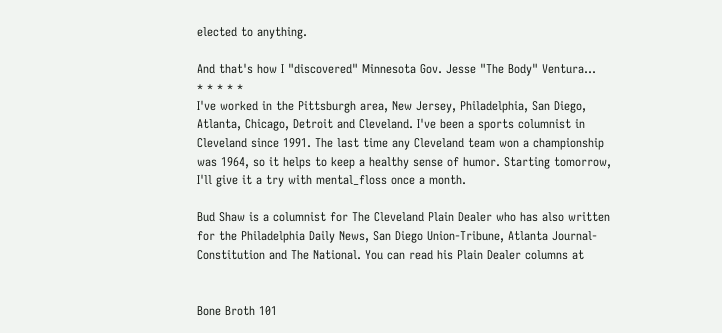elected to anything.

And that's how I "discovered" Minnesota Gov. Jesse "The Body" Ventura...
* * * * *
I've worked in the Pittsburgh area, New Jersey, Philadelphia, San Diego, Atlanta, Chicago, Detroit and Cleveland. I've been a sports columnist in Cleveland since 1991. The last time any Cleveland team won a championship was 1964, so it helps to keep a healthy sense of humor. Starting tomorrow, I'll give it a try with mental_floss once a month.

Bud Shaw is a columnist for The Cleveland Plain Dealer who has also written for the Philadelphia Daily News, San Diego Union-Tribune, Atlanta Journal-Constitution and The National. You can read his Plain Dealer columns at


Bone Broth 101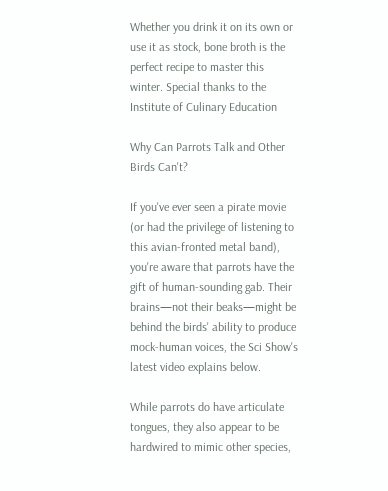Whether you drink it on its own or use it as stock, bone broth is the perfect recipe to master this winter. Special thanks to the Institute of Culinary Education

Why Can Parrots Talk and Other Birds Can't?

If you've ever seen a pirate movie (or had the privilege of listening to this avian-fronted metal band), you're aware that parrots have the gift of human-sounding gab. Their brains—not their beaks—might be behind the birds' ability to produce mock-human voices, the Sci Show's latest video explains below.

While parrots do have articulate tongues, they also appear to be hardwired to mimic other species,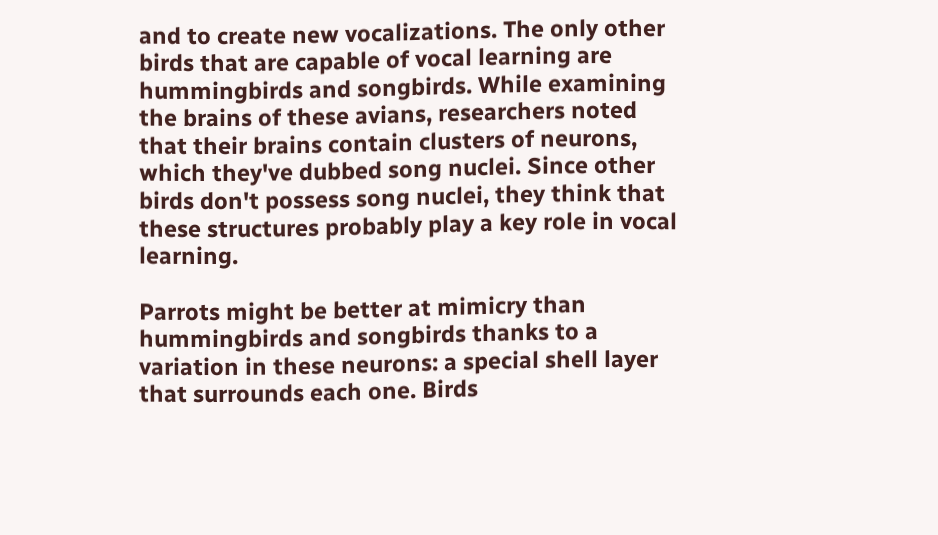and to create new vocalizations. The only other birds that are capable of vocal learning are hummingbirds and songbirds. While examining the brains of these avians, researchers noted that their brains contain clusters of neurons, which they've dubbed song nuclei. Since other birds don't possess song nuclei, they think that these structures probably play a key role in vocal learning.

Parrots might be better at mimicry than hummingbirds and songbirds thanks to a variation in these neurons: a special shell layer that surrounds each one. Birds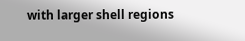with larger shell regions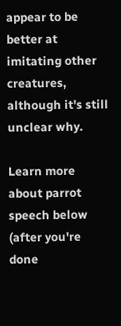appear to be better at imitating other creatures, although it's still unclear why.

Learn more about parrot speech below (after you're done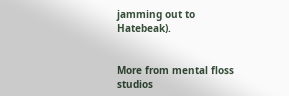jamming out to Hatebeak).


More from mental floss studios